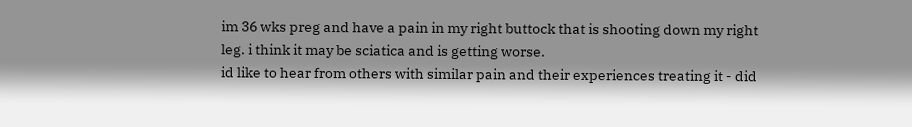im 36 wks preg and have a pain in my right buttock that is shooting down my right leg. i think it may be sciatica and is getting worse.
id like to hear from others with similar pain and their experiences treating it - did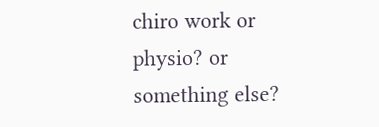chiro work or physio? or something else?